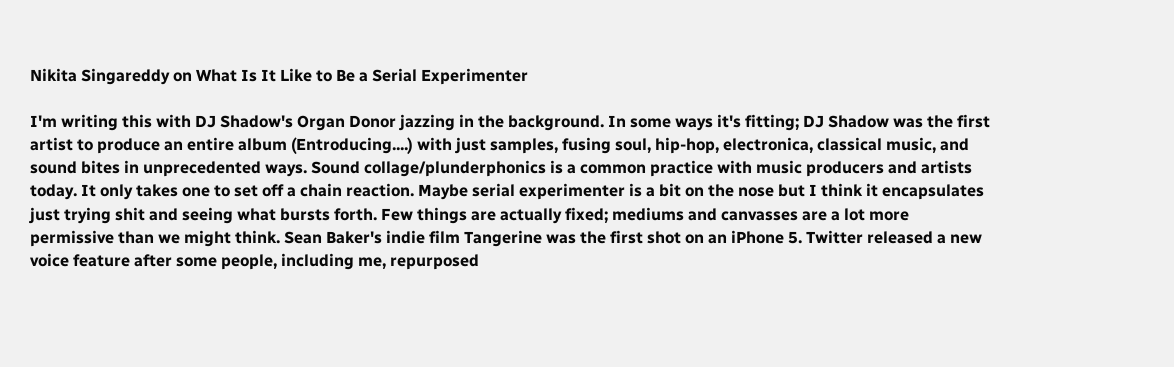Nikita Singareddy on What Is It Like to Be a Serial Experimenter

I'm writing this with DJ Shadow's Organ Donor jazzing in the background. In some ways it's fitting; DJ Shadow was the first artist to produce an entire album (Entroducing....) with just samples, fusing soul, hip-hop, electronica, classical music, and sound bites in unprecedented ways. Sound collage/plunderphonics is a common practice with music producers and artists today. It only takes one to set off a chain reaction. Maybe serial experimenter is a bit on the nose but I think it encapsulates just trying shit and seeing what bursts forth. Few things are actually fixed; mediums and canvasses are a lot more permissive than we might think. Sean Baker's indie film Tangerine was the first shot on an iPhone 5. Twitter released a new voice feature after some people, including me, repurposed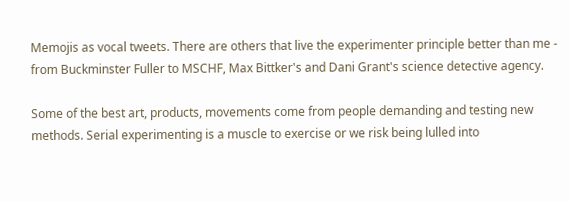Memojis as vocal tweets. There are others that live the experimenter principle better than me - from Buckminster Fuller to MSCHF, Max Bittker's and Dani Grant's science detective agency.

Some of the best art, products, movements come from people demanding and testing new methods. Serial experimenting is a muscle to exercise or we risk being lulled into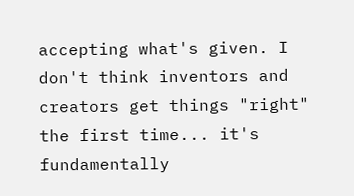accepting what's given. I don't think inventors and creators get things "right" the first time... it's fundamentally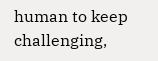human to keep challenging,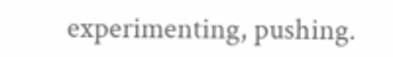experimenting, pushing.